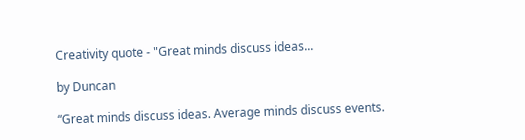Creativity quote - "Great minds discuss ideas...

by Duncan

“Great minds discuss ideas. Average minds discuss events.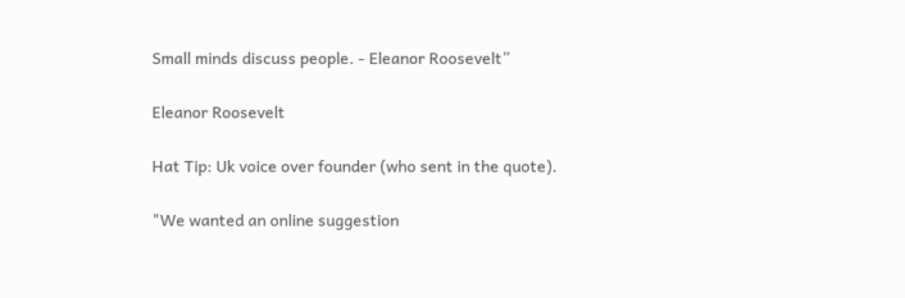Small minds discuss people. - Eleanor Roosevelt”

Eleanor Roosevelt

Hat Tip: Uk voice over founder (who sent in the quote).

"We wanted an online suggestion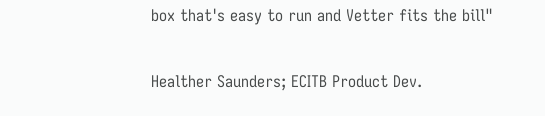box that's easy to run and Vetter fits the bill"

Healther Saunders; ECITB Product Dev.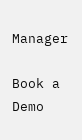Manager

Book a Demo